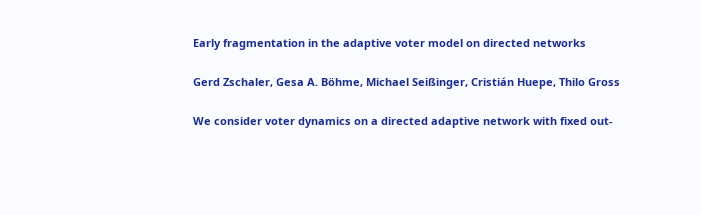Early fragmentation in the adaptive voter model on directed networks

Gerd Zschaler, Gesa A. Böhme, Michael Seißinger, Cristián Huepe, Thilo Gross

We consider voter dynamics on a directed adaptive network with fixed out-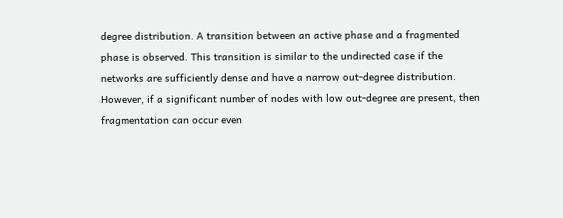degree distribution. A transition between an active phase and a fragmented phase is observed. This transition is similar to the undirected case if the networks are sufficiently dense and have a narrow out-degree distribution. However, if a significant number of nodes with low out-degree are present, then fragmentation can occur even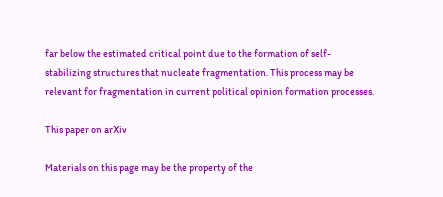far below the estimated critical point due to the formation of self-stabilizing structures that nucleate fragmentation. This process may be relevant for fragmentation in current political opinion formation processes.

This paper on arXiv

Materials on this page may be the property of the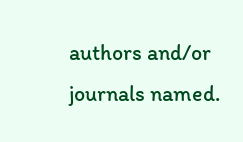authors and/or journals named.